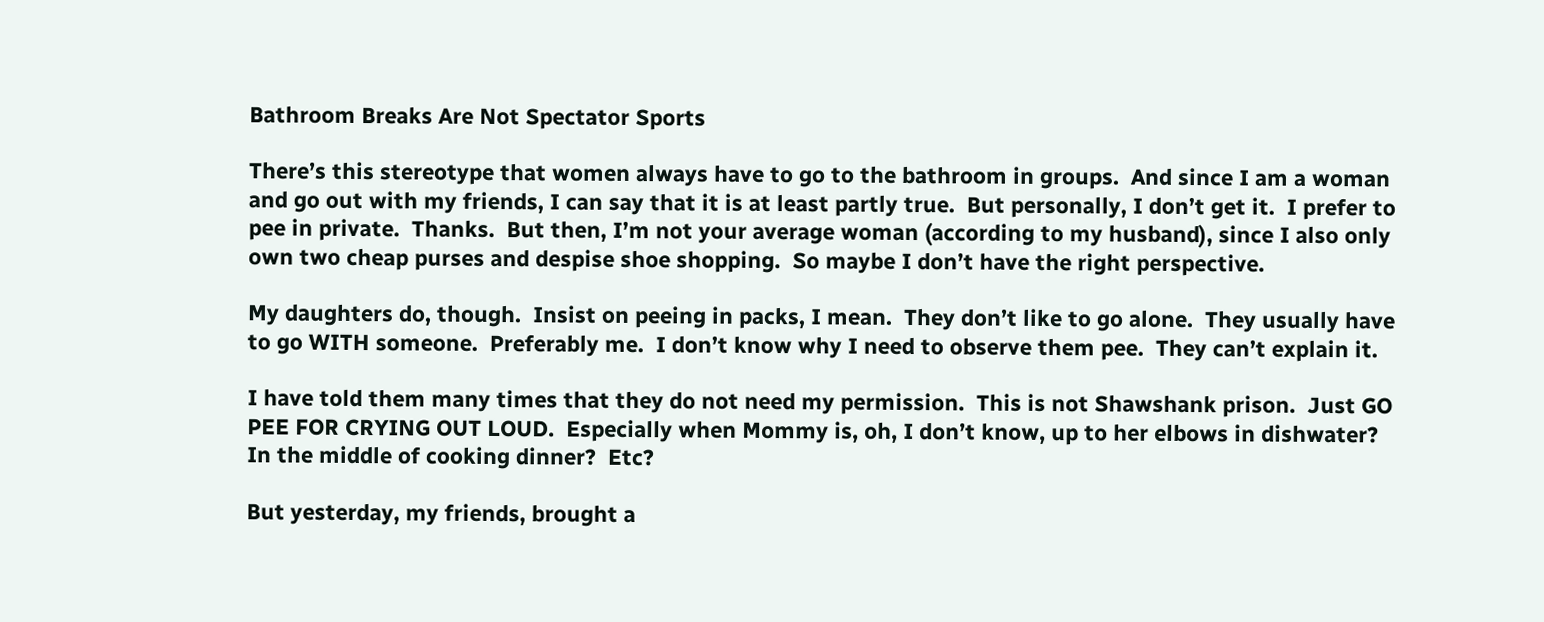Bathroom Breaks Are Not Spectator Sports

There’s this stereotype that women always have to go to the bathroom in groups.  And since I am a woman and go out with my friends, I can say that it is at least partly true.  But personally, I don’t get it.  I prefer to pee in private.  Thanks.  But then, I’m not your average woman (according to my husband), since I also only own two cheap purses and despise shoe shopping.  So maybe I don’t have the right perspective.

My daughters do, though.  Insist on peeing in packs, I mean.  They don’t like to go alone.  They usually have to go WITH someone.  Preferably me.  I don’t know why I need to observe them pee.  They can’t explain it.

I have told them many times that they do not need my permission.  This is not Shawshank prison.  Just GO PEE FOR CRYING OUT LOUD.  Especially when Mommy is, oh, I don’t know, up to her elbows in dishwater?  In the middle of cooking dinner?  Etc?

But yesterday, my friends, brought a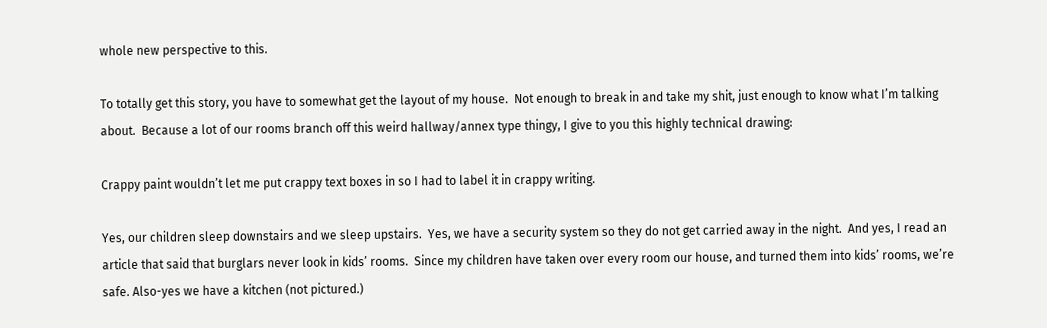whole new perspective to this.

To totally get this story, you have to somewhat get the layout of my house.  Not enough to break in and take my shit, just enough to know what I’m talking about.  Because a lot of our rooms branch off this weird hallway/annex type thingy, I give to you this highly technical drawing:

Crappy paint wouldn’t let me put crappy text boxes in so I had to label it in crappy writing.

Yes, our children sleep downstairs and we sleep upstairs.  Yes, we have a security system so they do not get carried away in the night.  And yes, I read an article that said that burglars never look in kids’ rooms.  Since my children have taken over every room our house, and turned them into kids’ rooms, we’re safe. Also-yes we have a kitchen (not pictured.)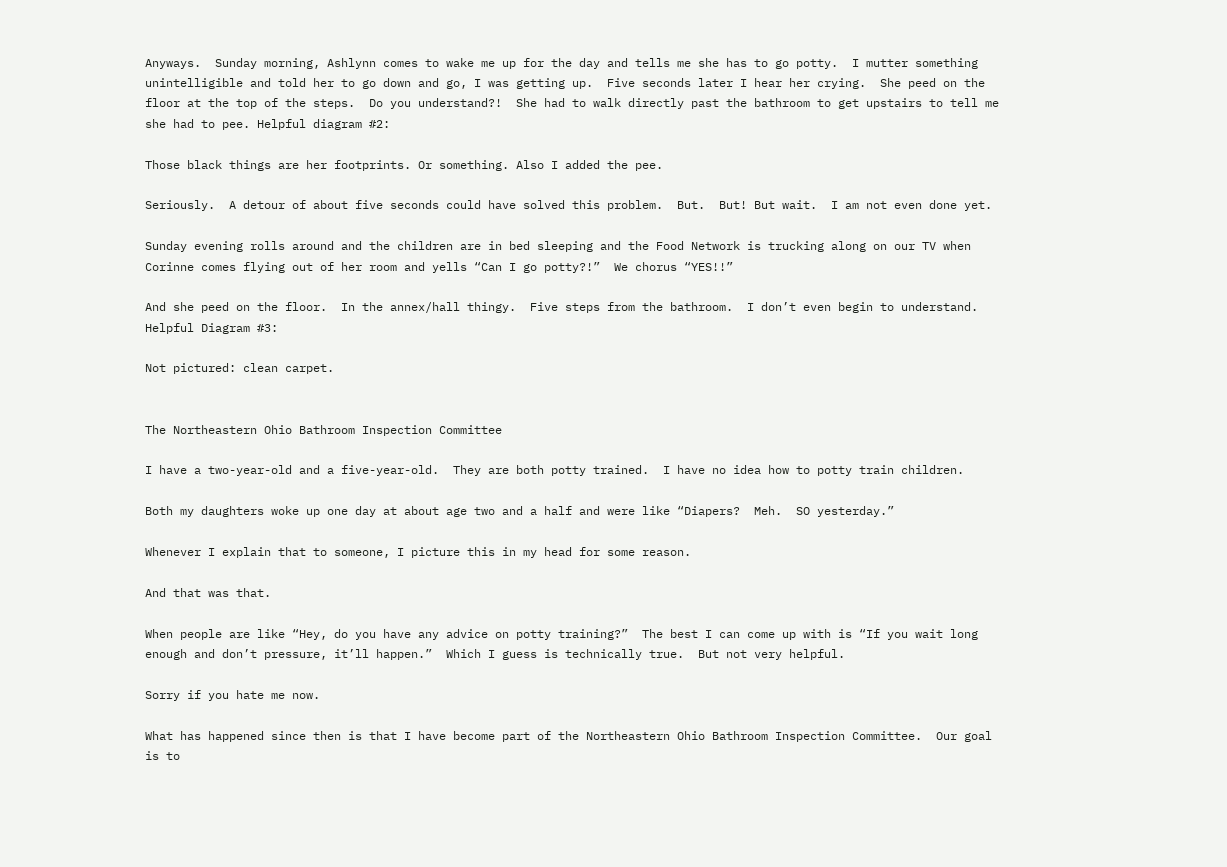Anyways.  Sunday morning, Ashlynn comes to wake me up for the day and tells me she has to go potty.  I mutter something unintelligible and told her to go down and go, I was getting up.  Five seconds later I hear her crying.  She peed on the floor at the top of the steps.  Do you understand?!  She had to walk directly past the bathroom to get upstairs to tell me she had to pee. Helpful diagram #2:

Those black things are her footprints. Or something. Also I added the pee.

Seriously.  A detour of about five seconds could have solved this problem.  But.  But! But wait.  I am not even done yet.

Sunday evening rolls around and the children are in bed sleeping and the Food Network is trucking along on our TV when Corinne comes flying out of her room and yells “Can I go potty?!”  We chorus “YES!!”

And she peed on the floor.  In the annex/hall thingy.  Five steps from the bathroom.  I don’t even begin to understand.  Helpful Diagram #3:

Not pictured: clean carpet.


The Northeastern Ohio Bathroom Inspection Committee

I have a two-year-old and a five-year-old.  They are both potty trained.  I have no idea how to potty train children.

Both my daughters woke up one day at about age two and a half and were like “Diapers?  Meh.  SO yesterday.”

Whenever I explain that to someone, I picture this in my head for some reason.

And that was that.

When people are like “Hey, do you have any advice on potty training?”  The best I can come up with is “If you wait long enough and don’t pressure, it’ll happen.”  Which I guess is technically true.  But not very helpful.

Sorry if you hate me now.

What has happened since then is that I have become part of the Northeastern Ohio Bathroom Inspection Committee.  Our goal is to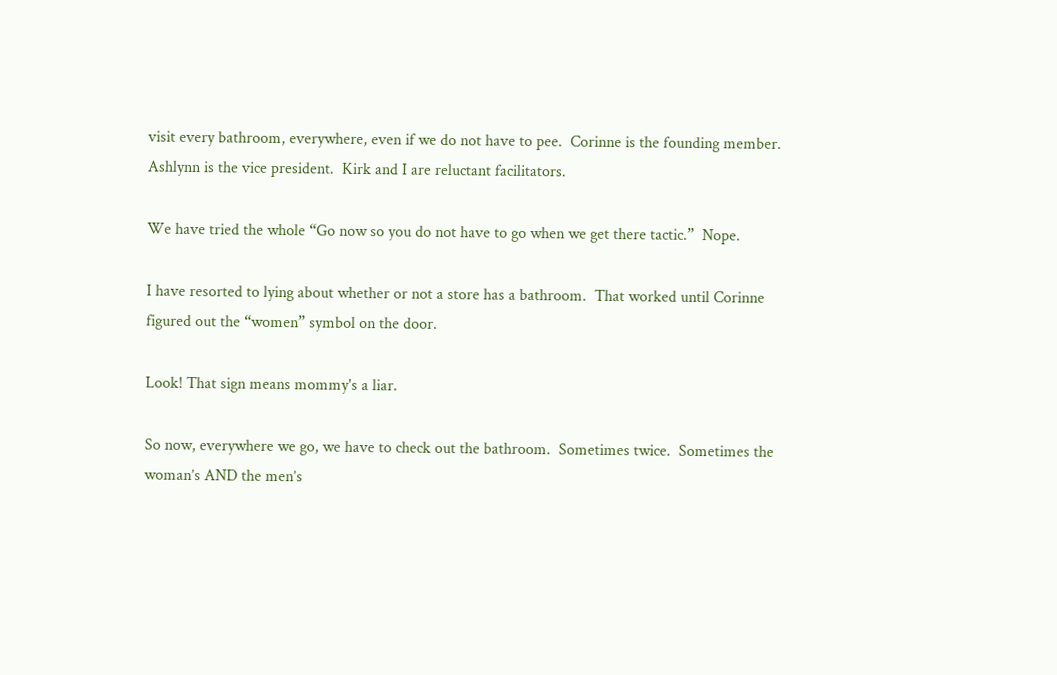visit every bathroom, everywhere, even if we do not have to pee.  Corinne is the founding member.  Ashlynn is the vice president.  Kirk and I are reluctant facilitators.

We have tried the whole “Go now so you do not have to go when we get there tactic.”  Nope.

I have resorted to lying about whether or not a store has a bathroom.  That worked until Corinne figured out the “women” symbol on the door.

Look! That sign means mommy's a liar.

So now, everywhere we go, we have to check out the bathroom.  Sometimes twice.  Sometimes the woman’s AND the men’s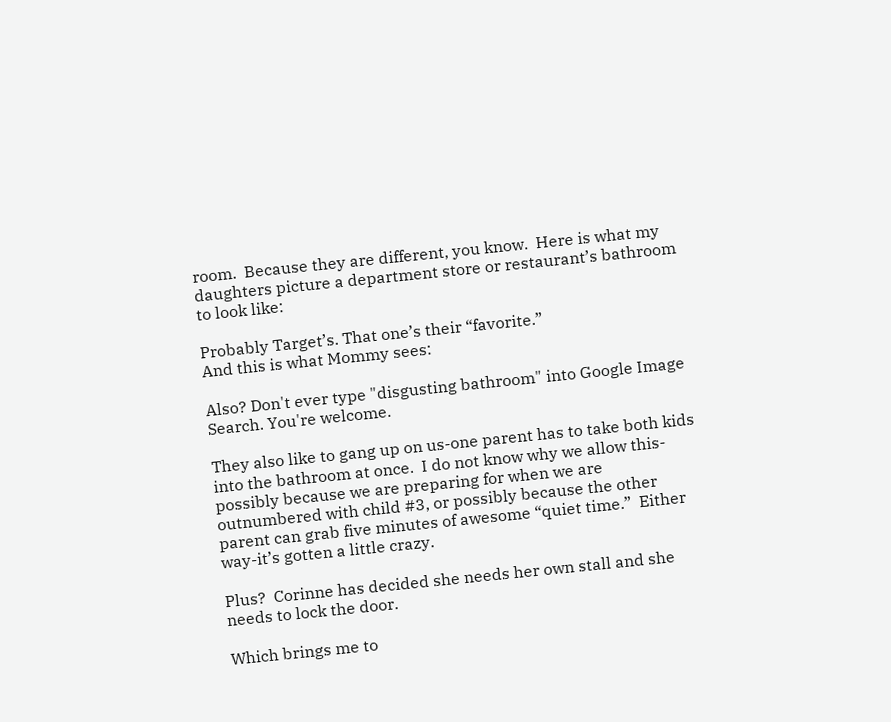room.  Because they are different, you know.  Here is what my daughters picture a department store or restaurant’s bathroom to look like:

Probably Target’s. That one’s their “favorite.”
And this is what Mommy sees:

Also? Don't ever type "disgusting bathroom" into Google Image Search. You're welcome.

They also like to gang up on us-one parent has to take both kids into the bathroom at once.  I do not know why we allow this-possibly because we are preparing for when we are outnumbered with child #3, or possibly because the other parent can grab five minutes of awesome “quiet time.”  Either way-it’s gotten a little crazy.

Plus?  Corinne has decided she needs her own stall and she needs to lock the door.

Which brings me to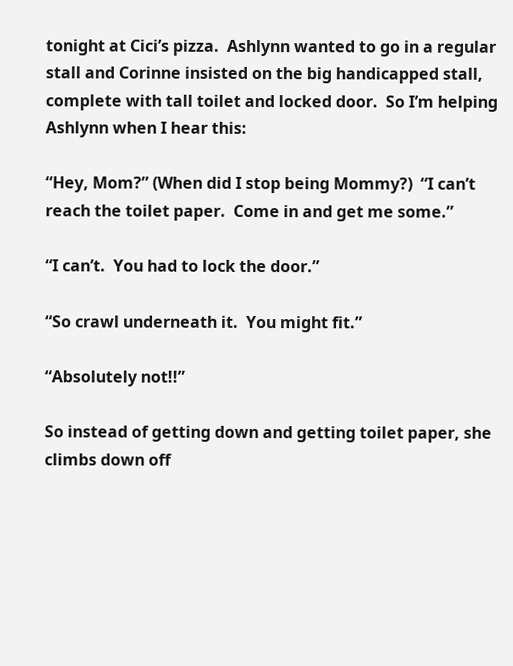tonight at Cici’s pizza.  Ashlynn wanted to go in a regular stall and Corinne insisted on the big handicapped stall, complete with tall toilet and locked door.  So I’m helping Ashlynn when I hear this:

“Hey, Mom?” (When did I stop being Mommy?)  “I can’t reach the toilet paper.  Come in and get me some.”

“I can’t.  You had to lock the door.”

“So crawl underneath it.  You might fit.”

“Absolutely not!!”

So instead of getting down and getting toilet paper, she climbs down off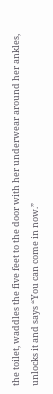the toilet, waddles the five feet to the door with her underwear around her ankles, unlocks it and says “You can come in now.”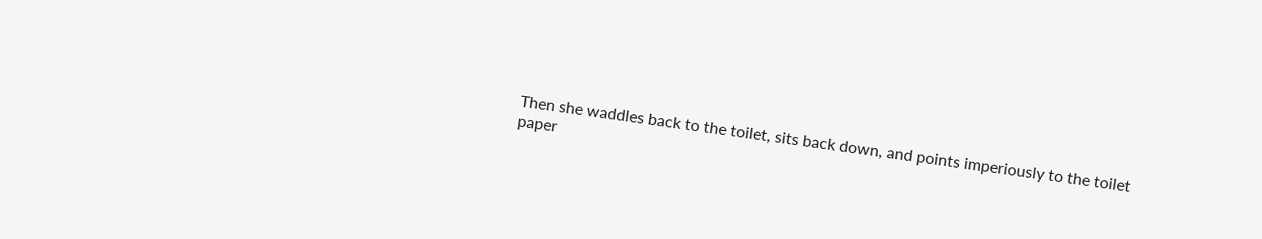Then she waddles back to the toilet, sits back down, and points imperiously to the toilet paper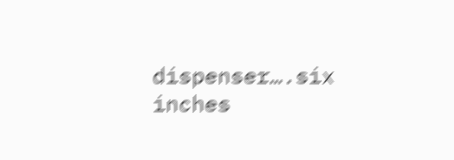dispenser….six inches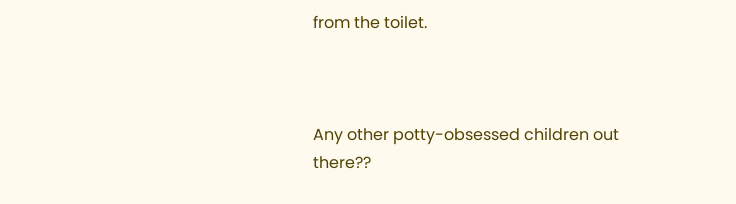from the toilet.



Any other potty-obsessed children out there??